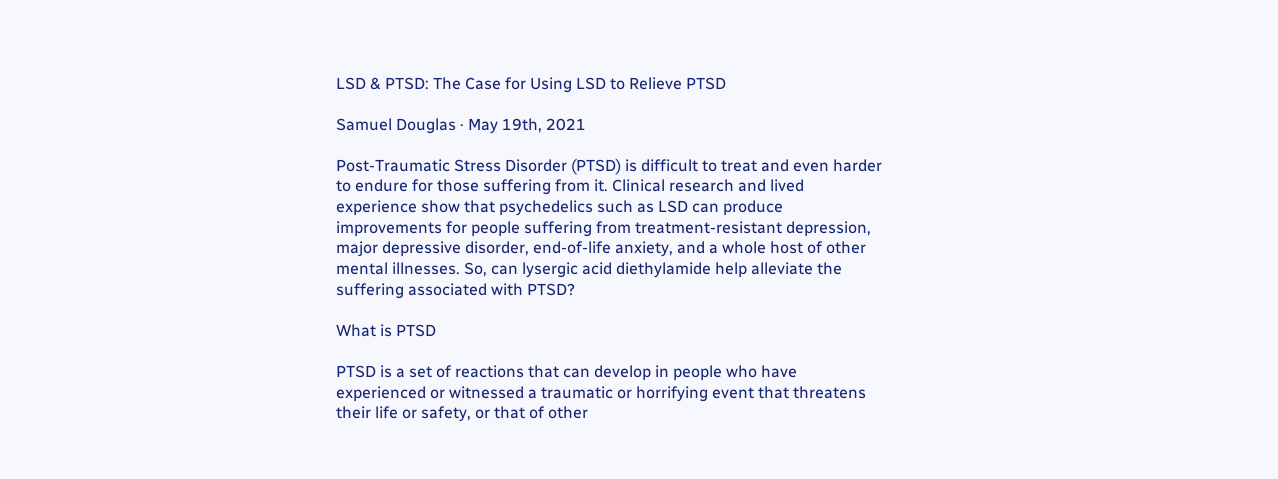LSD & PTSD: The Case for Using LSD to Relieve PTSD

Samuel Douglas · May 19th, 2021

Post-Traumatic Stress Disorder (PTSD) is difficult to treat and even harder to endure for those suffering from it. Clinical research and lived experience show that psychedelics such as LSD can produce improvements for people suffering from treatment-resistant depression, major depressive disorder, end-of-life anxiety, and a whole host of other mental illnesses. So, can lysergic acid diethylamide help alleviate the suffering associated with PTSD?

What is PTSD

PTSD is a set of reactions that can develop in people who have experienced or witnessed a traumatic or horrifying event that threatens their life or safety, or that of other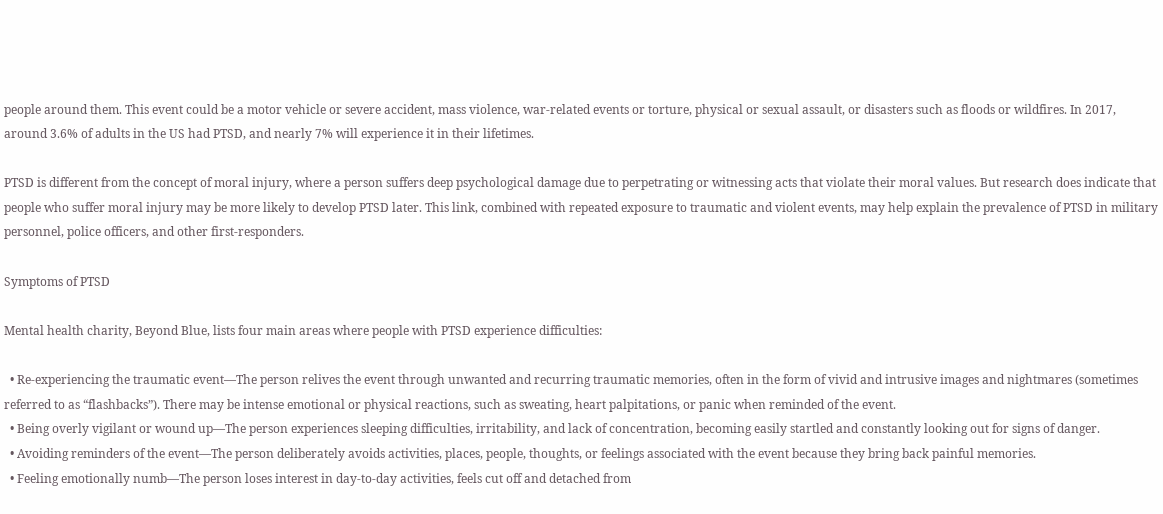people around them. This event could be a motor vehicle or severe accident, mass violence, war-related events or torture, physical or sexual assault, or disasters such as floods or wildfires. In 2017, around 3.6% of adults in the US had PTSD, and nearly 7% will experience it in their lifetimes.

PTSD is different from the concept of moral injury, where a person suffers deep psychological damage due to perpetrating or witnessing acts that violate their moral values. But research does indicate that people who suffer moral injury may be more likely to develop PTSD later. This link, combined with repeated exposure to traumatic and violent events, may help explain the prevalence of PTSD in military personnel, police officers, and other first-responders.

Symptoms of PTSD

Mental health charity, Beyond Blue, lists four main areas where people with PTSD experience difficulties:

  • Re-experiencing the traumatic event—The person relives the event through unwanted and recurring traumatic memories, often in the form of vivid and intrusive images and nightmares (sometimes referred to as “flashbacks”). There may be intense emotional or physical reactions, such as sweating, heart palpitations, or panic when reminded of the event.
  • Being overly vigilant or wound up—The person experiences sleeping difficulties, irritability, and lack of concentration, becoming easily startled and constantly looking out for signs of danger.
  • Avoiding reminders of the event—The person deliberately avoids activities, places, people, thoughts, or feelings associated with the event because they bring back painful memories.
  • Feeling emotionally numb—The person loses interest in day-to-day activities, feels cut off and detached from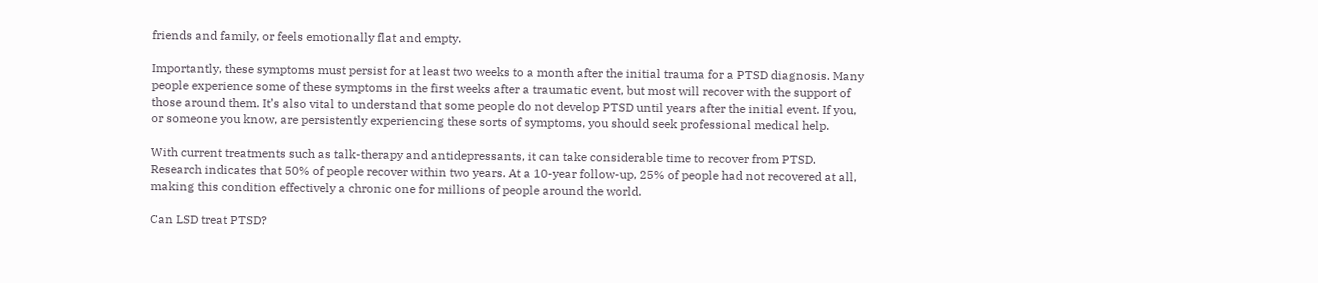friends and family, or feels emotionally flat and empty.

Importantly, these symptoms must persist for at least two weeks to a month after the initial trauma for a PTSD diagnosis. Many people experience some of these symptoms in the first weeks after a traumatic event, but most will recover with the support of those around them. It’s also vital to understand that some people do not develop PTSD until years after the initial event. If you, or someone you know, are persistently experiencing these sorts of symptoms, you should seek professional medical help.

With current treatments such as talk-therapy and antidepressants, it can take considerable time to recover from PTSD. Research indicates that 50% of people recover within two years. At a 10-year follow-up, 25% of people had not recovered at all, making this condition effectively a chronic one for millions of people around the world.

Can LSD treat PTSD?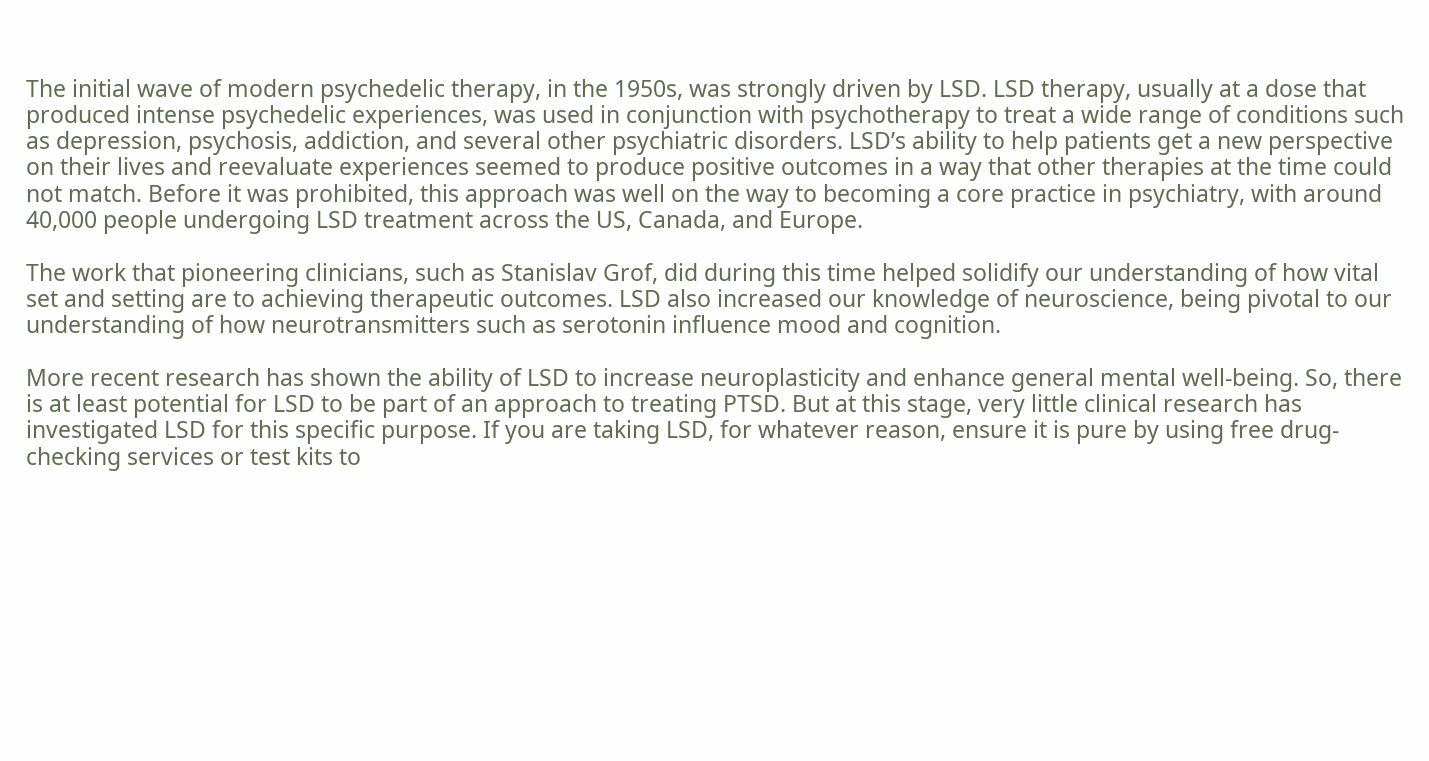The initial wave of modern psychedelic therapy, in the 1950s, was strongly driven by LSD. LSD therapy, usually at a dose that produced intense psychedelic experiences, was used in conjunction with psychotherapy to treat a wide range of conditions such as depression, psychosis, addiction, and several other psychiatric disorders. LSD’s ability to help patients get a new perspective on their lives and reevaluate experiences seemed to produce positive outcomes in a way that other therapies at the time could not match. Before it was prohibited, this approach was well on the way to becoming a core practice in psychiatry, with around 40,000 people undergoing LSD treatment across the US, Canada, and Europe.

The work that pioneering clinicians, such as Stanislav Grof, did during this time helped solidify our understanding of how vital set and setting are to achieving therapeutic outcomes. LSD also increased our knowledge of neuroscience, being pivotal to our understanding of how neurotransmitters such as serotonin influence mood and cognition.

More recent research has shown the ability of LSD to increase neuroplasticity and enhance general mental well-being. So, there is at least potential for LSD to be part of an approach to treating PTSD. But at this stage, very little clinical research has investigated LSD for this specific purpose. If you are taking LSD, for whatever reason, ensure it is pure by using free drug-checking services or test kits to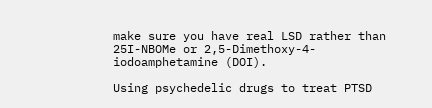make sure you have real LSD rather than 25I-NBOMe or 2,5-Dimethoxy-4-iodoamphetamine (DOI).

Using psychedelic drugs to treat PTSD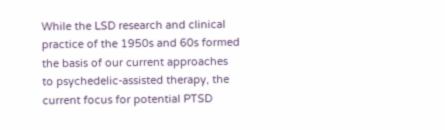While the LSD research and clinical practice of the 1950s and 60s formed the basis of our current approaches to psychedelic-assisted therapy, the current focus for potential PTSD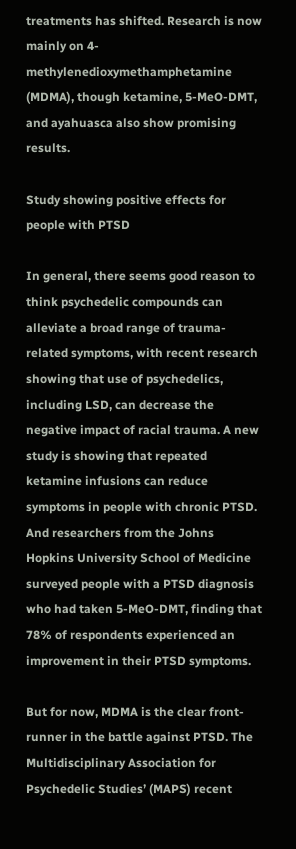treatments has shifted. Research is now mainly on 4-methylenedioxymethamphetamine (MDMA), though ketamine, 5-MeO-DMT, and ayahuasca also show promising results.

Study showing positive effects for people with PTSD

In general, there seems good reason to think psychedelic compounds can alleviate a broad range of trauma-related symptoms, with recent research showing that use of psychedelics, including LSD, can decrease the negative impact of racial trauma. A new study is showing that repeated ketamine infusions can reduce symptoms in people with chronic PTSD. And researchers from the Johns Hopkins University School of Medicine surveyed people with a PTSD diagnosis who had taken 5-MeO-DMT, finding that 78% of respondents experienced an improvement in their PTSD symptoms.

But for now, MDMA is the clear front-runner in the battle against PTSD. The Multidisciplinary Association for Psychedelic Studies’ (MAPS) recent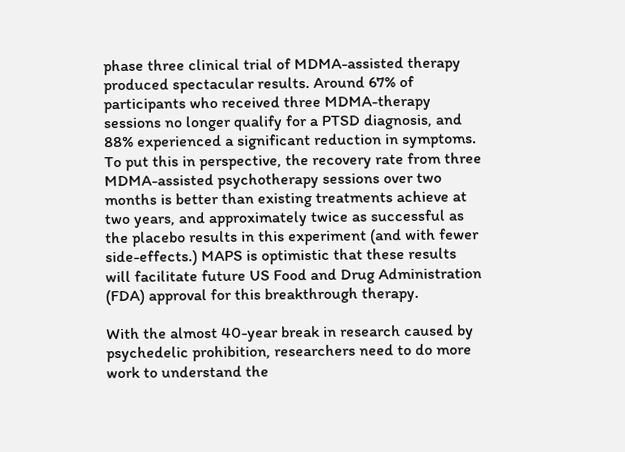phase three clinical trial of MDMA-assisted therapy produced spectacular results. Around 67% of participants who received three MDMA-therapy sessions no longer qualify for a PTSD diagnosis, and 88% experienced a significant reduction in symptoms. To put this in perspective, the recovery rate from three MDMA-assisted psychotherapy sessions over two months is better than existing treatments achieve at two years, and approximately twice as successful as the placebo results in this experiment (and with fewer side-effects.) MAPS is optimistic that these results will facilitate future US Food and Drug Administration (FDA) approval for this breakthrough therapy.

With the almost 40-year break in research caused by psychedelic prohibition, researchers need to do more work to understand the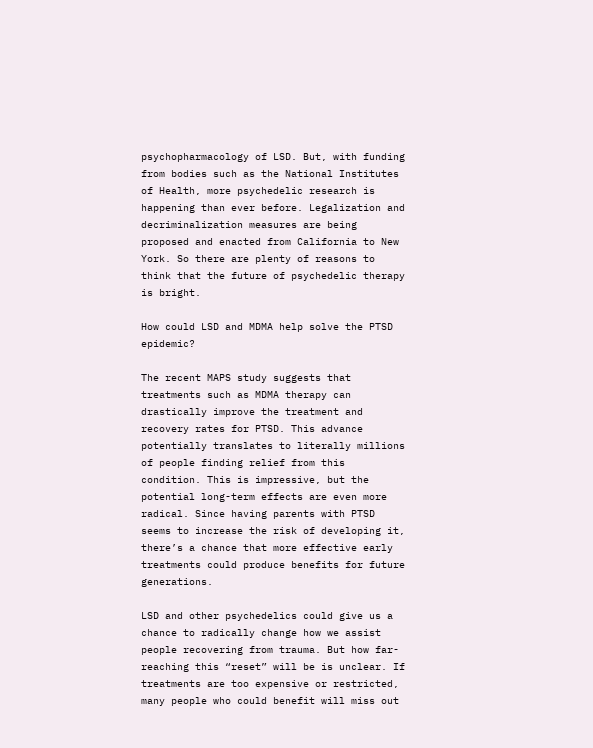psychopharmacology of LSD. But, with funding from bodies such as the National Institutes of Health, more psychedelic research is happening than ever before. Legalization and decriminalization measures are being proposed and enacted from California to New York. So there are plenty of reasons to think that the future of psychedelic therapy is bright.

How could LSD and MDMA help solve the PTSD epidemic?

The recent MAPS study suggests that treatments such as MDMA therapy can drastically improve the treatment and recovery rates for PTSD. This advance potentially translates to literally millions of people finding relief from this condition. This is impressive, but the potential long-term effects are even more radical. Since having parents with PTSD seems to increase the risk of developing it, there’s a chance that more effective early treatments could produce benefits for future generations.

LSD and other psychedelics could give us a chance to radically change how we assist people recovering from trauma. But how far-reaching this “reset” will be is unclear. If treatments are too expensive or restricted, many people who could benefit will miss out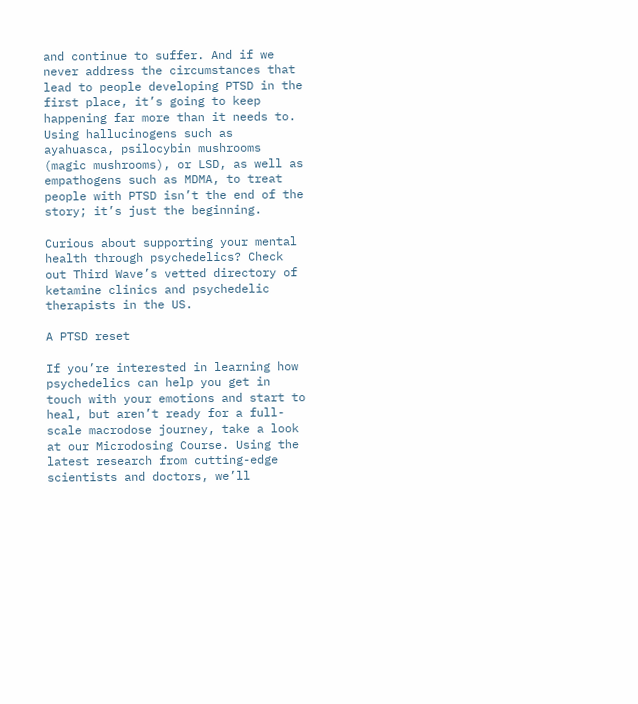and continue to suffer. And if we never address the circumstances that lead to people developing PTSD in the first place, it’s going to keep happening far more than it needs to. Using hallucinogens such as ayahuasca, psilocybin mushrooms (magic mushrooms), or LSD, as well as empathogens such as MDMA, to treat people with PTSD isn’t the end of the story; it’s just the beginning.

Curious about supporting your mental health through psychedelics? Check out Third Wave’s vetted directory of ketamine clinics and psychedelic therapists in the US.

A PTSD reset

If you’re interested in learning how psychedelics can help you get in touch with your emotions and start to heal, but aren’t ready for a full-scale macrodose journey, take a look at our Microdosing Course. Using the latest research from cutting-edge scientists and doctors, we’ll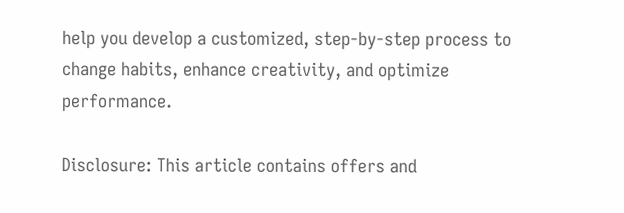help you develop a customized, step-by-step process to change habits, enhance creativity, and optimize performance.

Disclosure: This article contains offers and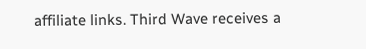affiliate links. Third Wave receives a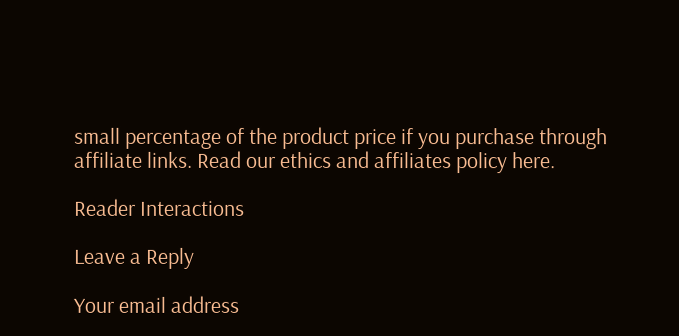small percentage of the product price if you purchase through affiliate links. Read our ethics and affiliates policy here.

Reader Interactions

Leave a Reply

Your email address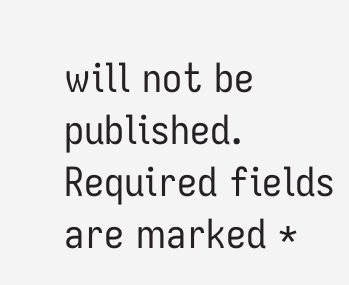will not be published. Required fields are marked *